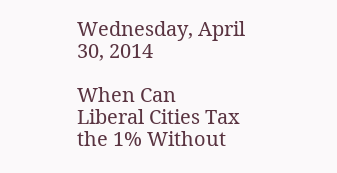Wednesday, April 30, 2014

When Can Liberal Cities Tax the 1% Without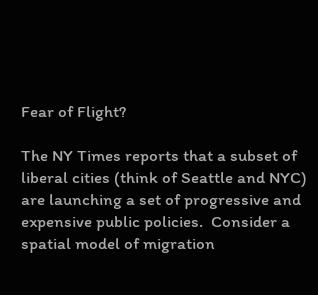Fear of Flight?

The NY Times reports that a subset of liberal cities (think of Seattle and NYC) are launching a set of progressive and expensive public policies.  Consider a spatial model of migration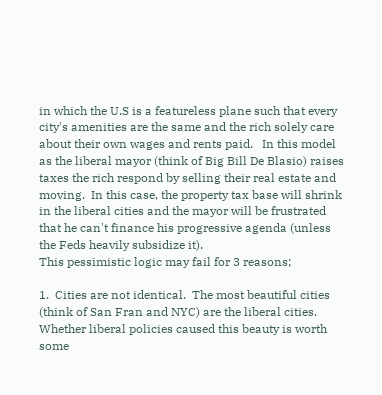in which the U.S is a featureless plane such that every city's amenities are the same and the rich solely care about their own wages and rents paid.   In this model as the liberal mayor (think of Big Bill De Blasio) raises taxes the rich respond by selling their real estate and moving.  In this case, the property tax base will shrink in the liberal cities and the mayor will be frustrated that he can't finance his progressive agenda (unless the Feds heavily subsidize it).
This pessimistic logic may fail for 3 reasons;

1.  Cities are not identical.  The most beautiful cities (think of San Fran and NYC) are the liberal cities.  Whether liberal policies caused this beauty is worth some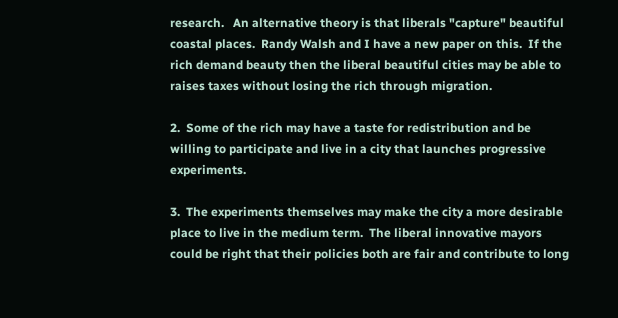research.   An alternative theory is that liberals "capture" beautiful coastal places.  Randy Walsh and I have a new paper on this.  If the rich demand beauty then the liberal beautiful cities may be able to raises taxes without losing the rich through migration.

2.  Some of the rich may have a taste for redistribution and be willing to participate and live in a city that launches progressive experiments.

3.  The experiments themselves may make the city a more desirable place to live in the medium term.  The liberal innovative mayors could be right that their policies both are fair and contribute to long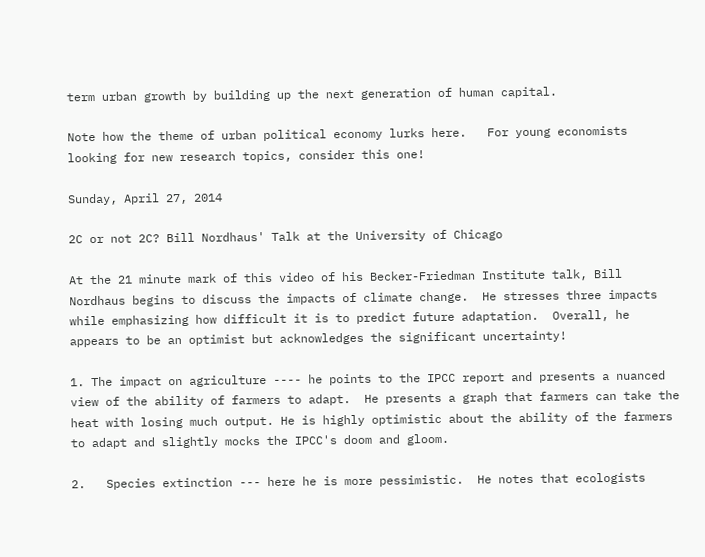term urban growth by building up the next generation of human capital.

Note how the theme of urban political economy lurks here.   For young economists looking for new research topics, consider this one!

Sunday, April 27, 2014

2C or not 2C? Bill Nordhaus' Talk at the University of Chicago

At the 21 minute mark of this video of his Becker-Friedman Institute talk, Bill Nordhaus begins to discuss the impacts of climate change.  He stresses three impacts while emphasizing how difficult it is to predict future adaptation.  Overall, he appears to be an optimist but acknowledges the significant uncertainty!

1. The impact on agriculture ---- he points to the IPCC report and presents a nuanced view of the ability of farmers to adapt.  He presents a graph that farmers can take the heat with losing much output. He is highly optimistic about the ability of the farmers to adapt and slightly mocks the IPCC's doom and gloom.

2.   Species extinction --- here he is more pessimistic.  He notes that ecologists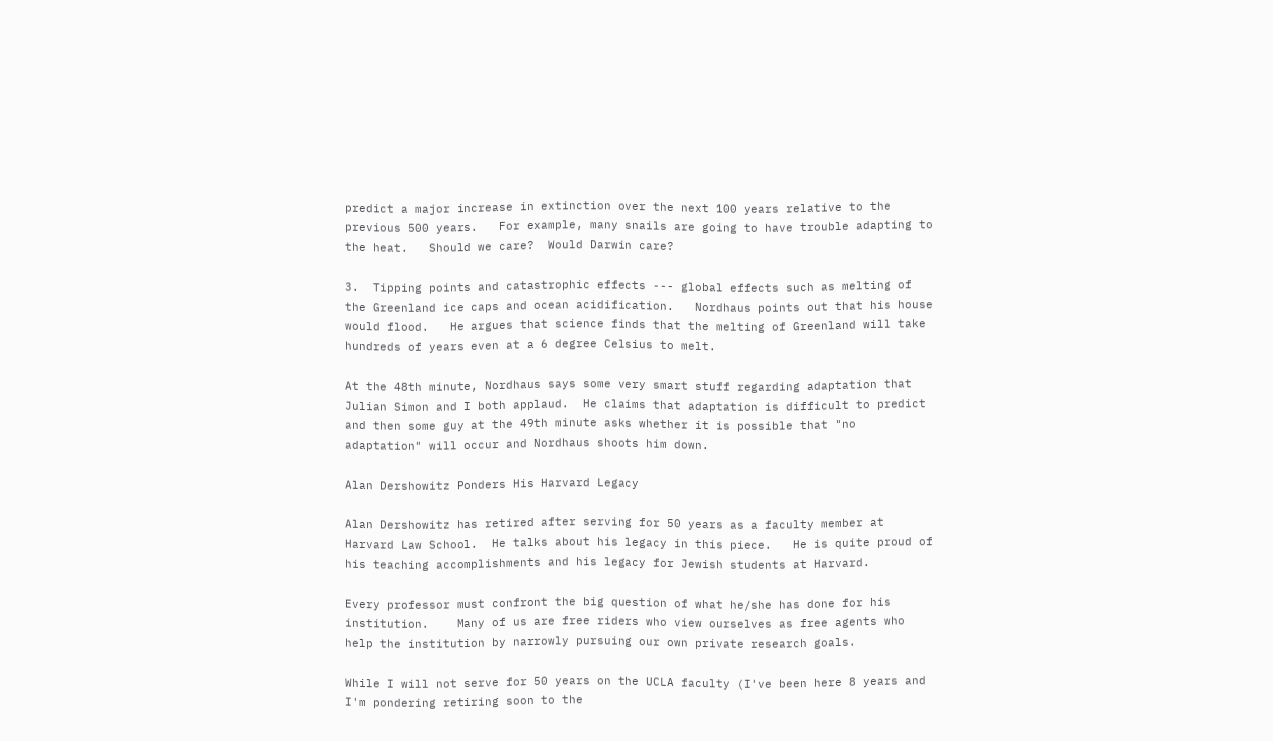predict a major increase in extinction over the next 100 years relative to the previous 500 years.   For example, many snails are going to have trouble adapting to the heat.   Should we care?  Would Darwin care?

3.  Tipping points and catastrophic effects --- global effects such as melting of the Greenland ice caps and ocean acidification.   Nordhaus points out that his house would flood.   He argues that science finds that the melting of Greenland will take hundreds of years even at a 6 degree Celsius to melt.

At the 48th minute, Nordhaus says some very smart stuff regarding adaptation that Julian Simon and I both applaud.  He claims that adaptation is difficult to predict and then some guy at the 49th minute asks whether it is possible that "no adaptation" will occur and Nordhaus shoots him down.

Alan Dershowitz Ponders His Harvard Legacy

Alan Dershowitz has retired after serving for 50 years as a faculty member at Harvard Law School.  He talks about his legacy in this piece.   He is quite proud of his teaching accomplishments and his legacy for Jewish students at Harvard.

Every professor must confront the big question of what he/she has done for his institution.    Many of us are free riders who view ourselves as free agents who help the institution by narrowly pursuing our own private research goals.

While I will not serve for 50 years on the UCLA faculty (I've been here 8 years and I'm pondering retiring soon to the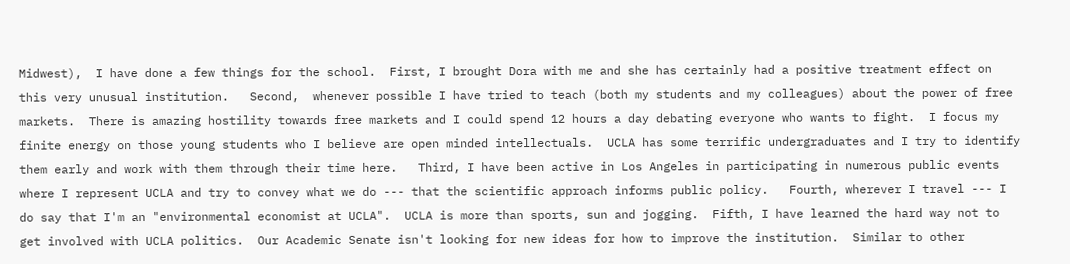Midwest),  I have done a few things for the school.  First, I brought Dora with me and she has certainly had a positive treatment effect on this very unusual institution.   Second,  whenever possible I have tried to teach (both my students and my colleagues) about the power of free markets.  There is amazing hostility towards free markets and I could spend 12 hours a day debating everyone who wants to fight.  I focus my finite energy on those young students who I believe are open minded intellectuals.  UCLA has some terrific undergraduates and I try to identify them early and work with them through their time here.   Third, I have been active in Los Angeles in participating in numerous public events where I represent UCLA and try to convey what we do --- that the scientific approach informs public policy.   Fourth, wherever I travel --- I do say that I'm an "environmental economist at UCLA".  UCLA is more than sports, sun and jogging.  Fifth, I have learned the hard way not to get involved with UCLA politics.  Our Academic Senate isn't looking for new ideas for how to improve the institution.  Similar to other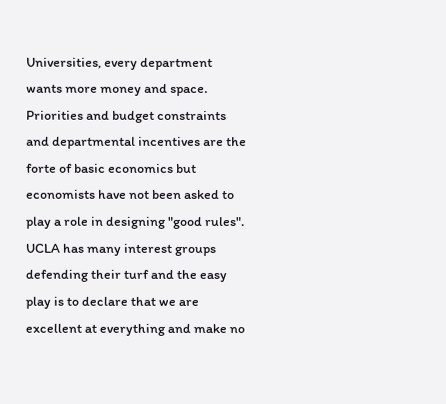Universities, every department wants more money and space.  Priorities and budget constraints and departmental incentives are the forte of basic economics but economists have not been asked to play a role in designing "good rules".   UCLA has many interest groups defending their turf and the easy play is to declare that we are excellent at everything and make no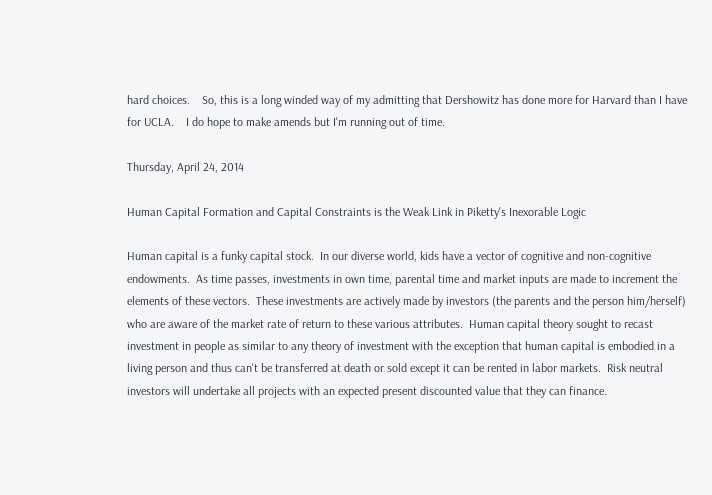hard choices.    So, this is a long winded way of my admitting that Dershowitz has done more for Harvard than I have for UCLA.    I do hope to make amends but I'm running out of time.

Thursday, April 24, 2014

Human Capital Formation and Capital Constraints is the Weak Link in Piketty's Inexorable Logic

Human capital is a funky capital stock.  In our diverse world, kids have a vector of cognitive and non-cognitive endowments.  As time passes, investments in own time, parental time and market inputs are made to increment the elements of these vectors.  These investments are actively made by investors (the parents and the person him/herself) who are aware of the market rate of return to these various attributes.  Human capital theory sought to recast investment in people as similar to any theory of investment with the exception that human capital is embodied in a living person and thus can't be transferred at death or sold except it can be rented in labor markets.  Risk neutral investors will undertake all projects with an expected present discounted value that they can finance.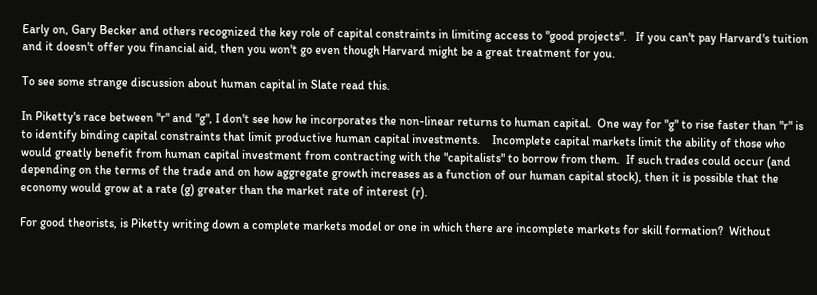Early on, Gary Becker and others recognized the key role of capital constraints in limiting access to "good projects".   If you can't pay Harvard's tuition and it doesn't offer you financial aid, then you won't go even though Harvard might be a great treatment for you.

To see some strange discussion about human capital in Slate read this.

In Piketty's race between "r" and "g", I don't see how he incorporates the non-linear returns to human capital.  One way for "g" to rise faster than "r" is to identify binding capital constraints that limit productive human capital investments.    Incomplete capital markets limit the ability of those who would greatly benefit from human capital investment from contracting with the "capitalists" to borrow from them.  If such trades could occur (and depending on the terms of the trade and on how aggregate growth increases as a function of our human capital stock), then it is possible that the economy would grow at a rate (g) greater than the market rate of interest (r).

For good theorists, is Piketty writing down a complete markets model or one in which there are incomplete markets for skill formation?  Without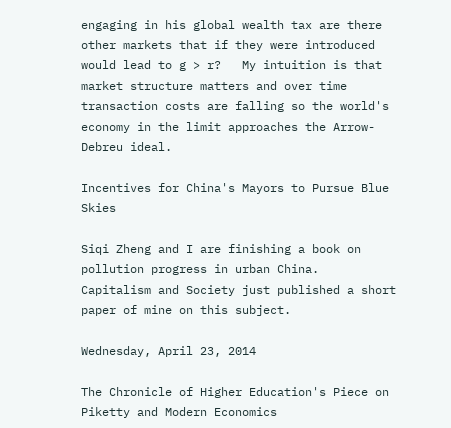engaging in his global wealth tax are there other markets that if they were introduced would lead to g > r?   My intuition is that market structure matters and over time transaction costs are falling so the world's economy in the limit approaches the Arrow-Debreu ideal.

Incentives for China's Mayors to Pursue Blue Skies

Siqi Zheng and I are finishing a book on pollution progress in urban China.   Capitalism and Society just published a short paper of mine on this subject.

Wednesday, April 23, 2014

The Chronicle of Higher Education's Piece on Piketty and Modern Economics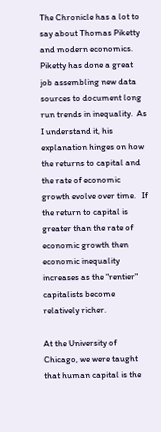The Chronicle has a lot to say about Thomas Piketty and modern economics.   Piketty has done a great job assembling new data sources to document long run trends in inequality.  As I understand it, his explanation hinges on how the returns to capital and the rate of economic growth evolve over time.   If the return to capital is greater than the rate of economic growth then economic inequality increases as the "rentier" capitalists become relatively richer.

At the University of Chicago, we were taught that human capital is the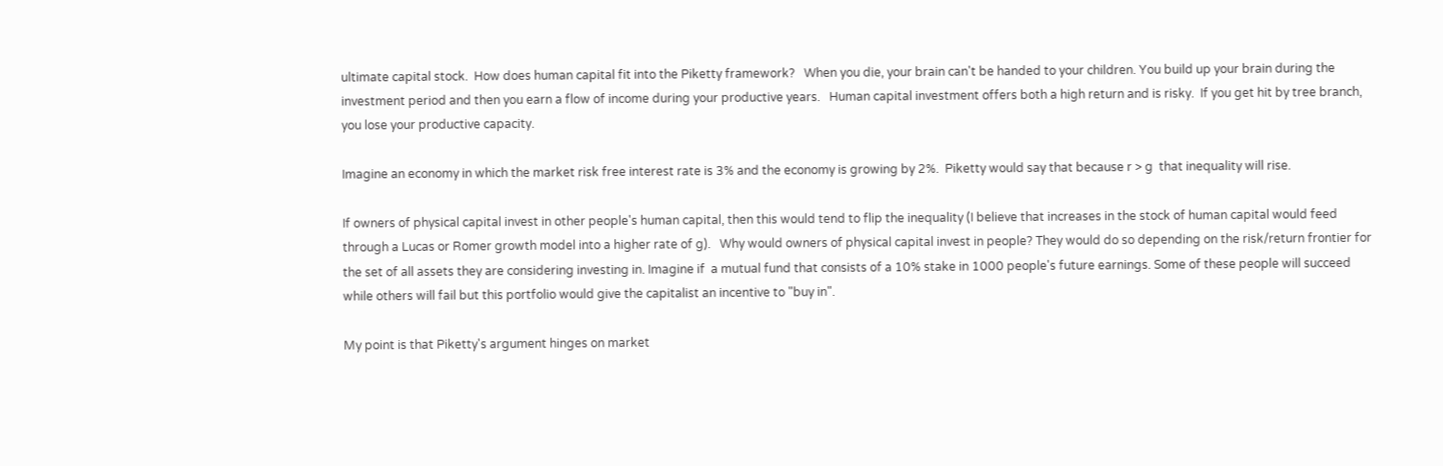ultimate capital stock.  How does human capital fit into the Piketty framework?   When you die, your brain can't be handed to your children. You build up your brain during the investment period and then you earn a flow of income during your productive years.   Human capital investment offers both a high return and is risky.  If you get hit by tree branch, you lose your productive capacity.

Imagine an economy in which the market risk free interest rate is 3% and the economy is growing by 2%.  Piketty would say that because r > g  that inequality will rise.

If owners of physical capital invest in other people's human capital, then this would tend to flip the inequality (I believe that increases in the stock of human capital would feed through a Lucas or Romer growth model into a higher rate of g).   Why would owners of physical capital invest in people? They would do so depending on the risk/return frontier for the set of all assets they are considering investing in. Imagine if  a mutual fund that consists of a 10% stake in 1000 people's future earnings. Some of these people will succeed while others will fail but this portfolio would give the capitalist an incentive to "buy in".

My point is that Piketty's argument hinges on market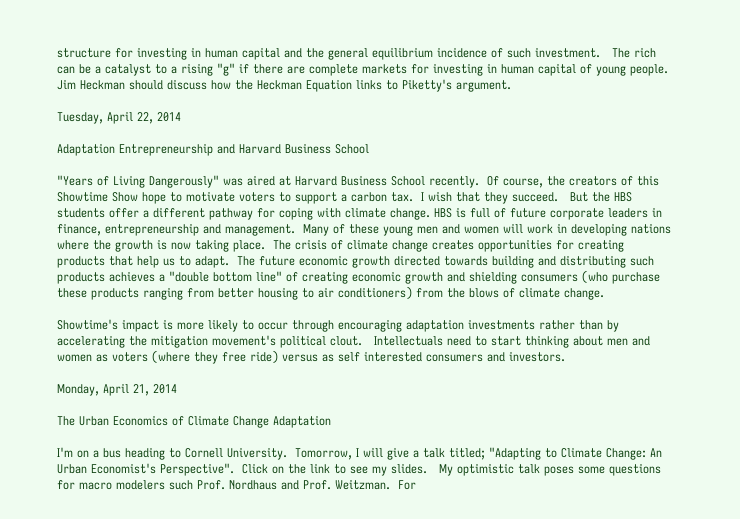structure for investing in human capital and the general equilibrium incidence of such investment.   The rich can be a catalyst to a rising "g" if there are complete markets for investing in human capital of young people.   Jim Heckman should discuss how the Heckman Equation links to Piketty's argument.

Tuesday, April 22, 2014

Adaptation Entrepreneurship and Harvard Business School

"Years of Living Dangerously" was aired at Harvard Business School recently.  Of course, the creators of this Showtime Show hope to motivate voters to support a carbon tax.  I wish that they succeed.   But the HBS students offer a different pathway for coping with climate change. HBS is full of future corporate leaders in finance, entrepreneurship and management.  Many of these young men and women will work in developing nations where the growth is now taking place.  The crisis of climate change creates opportunities for creating products that help us to adapt.  The future economic growth directed towards building and distributing such products achieves a "double bottom line" of creating economic growth and shielding consumers (who purchase these products ranging from better housing to air conditioners) from the blows of climate change.

Showtime's impact is more likely to occur through encouraging adaptation investments rather than by accelerating the mitigation movement's political clout.   Intellectuals need to start thinking about men and women as voters (where they free ride) versus as self interested consumers and investors.

Monday, April 21, 2014

The Urban Economics of Climate Change Adaptation

I'm on a bus heading to Cornell University.  Tomorrow, I will give a talk titled; "Adapting to Climate Change: An Urban Economist's Perspective".  Click on the link to see my slides.   My optimistic talk poses some questions for macro modelers such Prof. Nordhaus and Prof. Weitzman.  For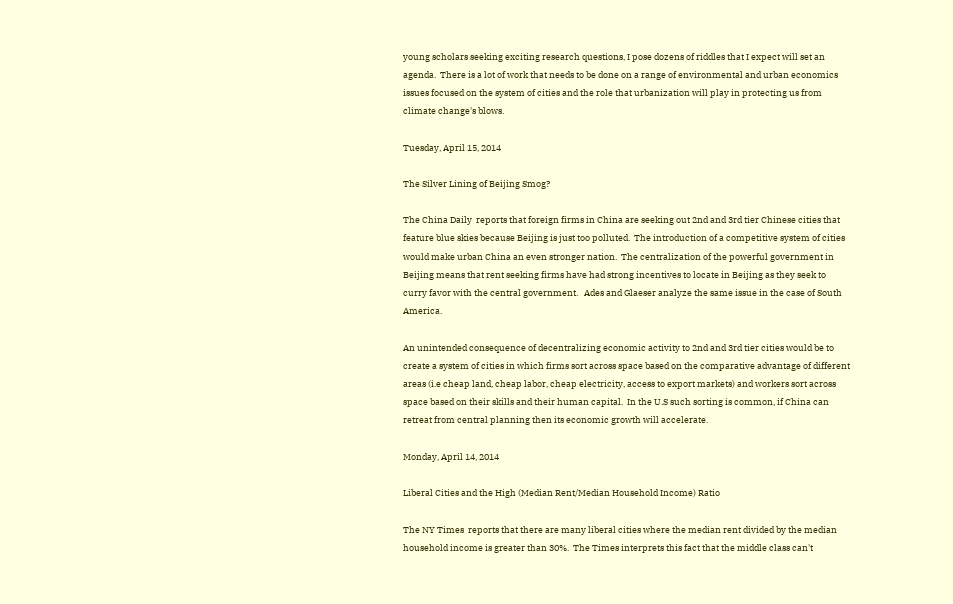young scholars seeking exciting research questions, I pose dozens of riddles that I expect will set an agenda.  There is a lot of work that needs to be done on a range of environmental and urban economics issues focused on the system of cities and the role that urbanization will play in protecting us from climate change's blows.

Tuesday, April 15, 2014

The Silver Lining of Beijing Smog?

The China Daily  reports that foreign firms in China are seeking out 2nd and 3rd tier Chinese cities that feature blue skies because Beijing is just too polluted.  The introduction of a competitive system of cities would make urban China an even stronger nation.  The centralization of the powerful government in Beijing means that rent seeking firms have had strong incentives to locate in Beijing as they seek to curry favor with the central government.   Ades and Glaeser analyze the same issue in the case of South America.

An unintended consequence of decentralizing economic activity to 2nd and 3rd tier cities would be to create a system of cities in which firms sort across space based on the comparative advantage of different areas (i.e cheap land, cheap labor, cheap electricity, access to export markets) and workers sort across space based on their skills and their human capital.  In the U.S such sorting is common, if China can retreat from central planning then its economic growth will accelerate.

Monday, April 14, 2014

Liberal Cities and the High (Median Rent/Median Household Income) Ratio

The NY Times  reports that there are many liberal cities where the median rent divided by the median household income is greater than 30%.  The Times interprets this fact that the middle class can't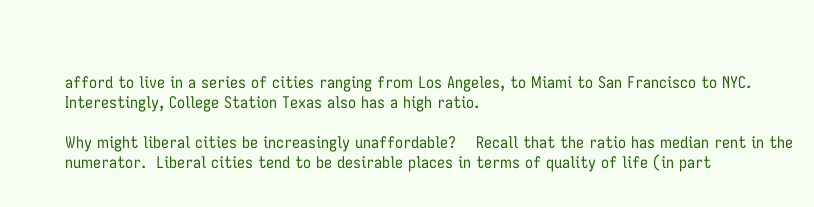afford to live in a series of cities ranging from Los Angeles, to Miami to San Francisco to NYC.   Interestingly, College Station Texas also has a high ratio.

Why might liberal cities be increasingly unaffordable?    Recall that the ratio has median rent in the numerator.  Liberal cities tend to be desirable places in terms of quality of life (in part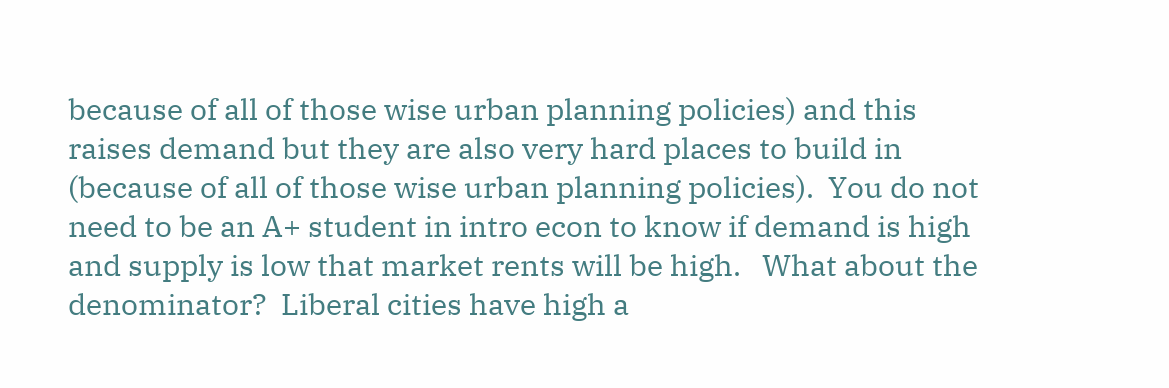because of all of those wise urban planning policies) and this raises demand but they are also very hard places to build in (because of all of those wise urban planning policies).  You do not need to be an A+ student in intro econ to know if demand is high and supply is low that market rents will be high.   What about the denominator?  Liberal cities have high a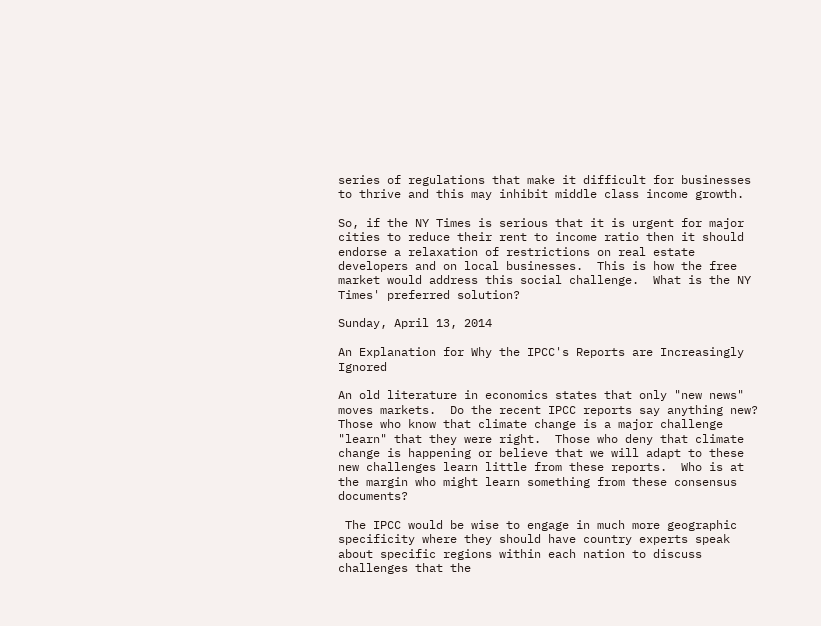series of regulations that make it difficult for businesses to thrive and this may inhibit middle class income growth.

So, if the NY Times is serious that it is urgent for major cities to reduce their rent to income ratio then it should endorse a relaxation of restrictions on real estate developers and on local businesses.  This is how the free market would address this social challenge.  What is the NY Times' preferred solution?

Sunday, April 13, 2014

An Explanation for Why the IPCC's Reports are Increasingly Ignored

An old literature in economics states that only "new news" moves markets.  Do the recent IPCC reports say anything new?  Those who know that climate change is a major challenge "learn" that they were right.  Those who deny that climate change is happening or believe that we will adapt to these new challenges learn little from these reports.  Who is at the margin who might learn something from these consensus documents?

 The IPCC would be wise to engage in much more geographic specificity where they should have country experts speak about specific regions within each nation to discuss challenges that the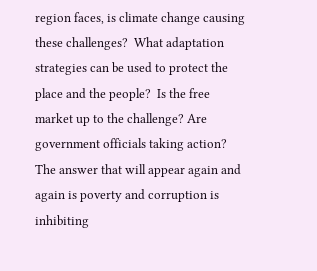region faces, is climate change causing these challenges?  What adaptation strategies can be used to protect the place and the people?  Is the free market up to the challenge? Are government officials taking action?  The answer that will appear again and again is poverty and corruption is inhibiting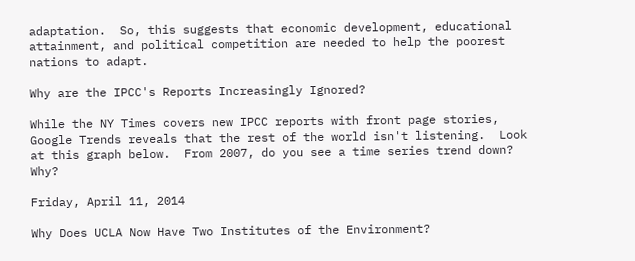adaptation.  So, this suggests that economic development, educational attainment, and political competition are needed to help the poorest nations to adapt.

Why are the IPCC's Reports Increasingly Ignored?

While the NY Times covers new IPCC reports with front page stories,  Google Trends reveals that the rest of the world isn't listening.  Look at this graph below.  From 2007, do you see a time series trend down? Why?

Friday, April 11, 2014

Why Does UCLA Now Have Two Institutes of the Environment?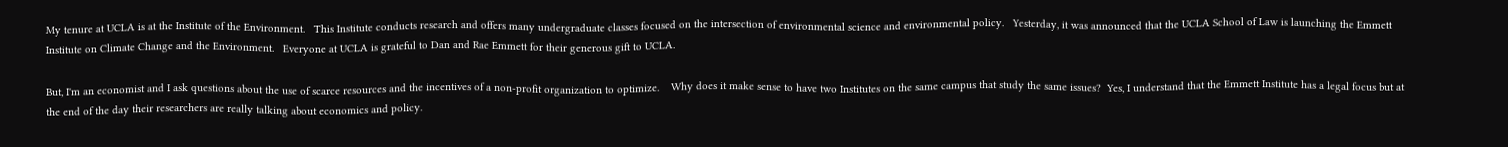My tenure at UCLA is at the Institute of the Environment.   This Institute conducts research and offers many undergraduate classes focused on the intersection of environmental science and environmental policy.   Yesterday, it was announced that the UCLA School of Law is launching the Emmett Institute on Climate Change and the Environment.   Everyone at UCLA is grateful to Dan and Rae Emmett for their generous gift to UCLA.

But, I'm an economist and I ask questions about the use of scarce resources and the incentives of a non-profit organization to optimize.    Why does it make sense to have two Institutes on the same campus that study the same issues?  Yes, I understand that the Emmett Institute has a legal focus but at the end of the day their researchers are really talking about economics and policy.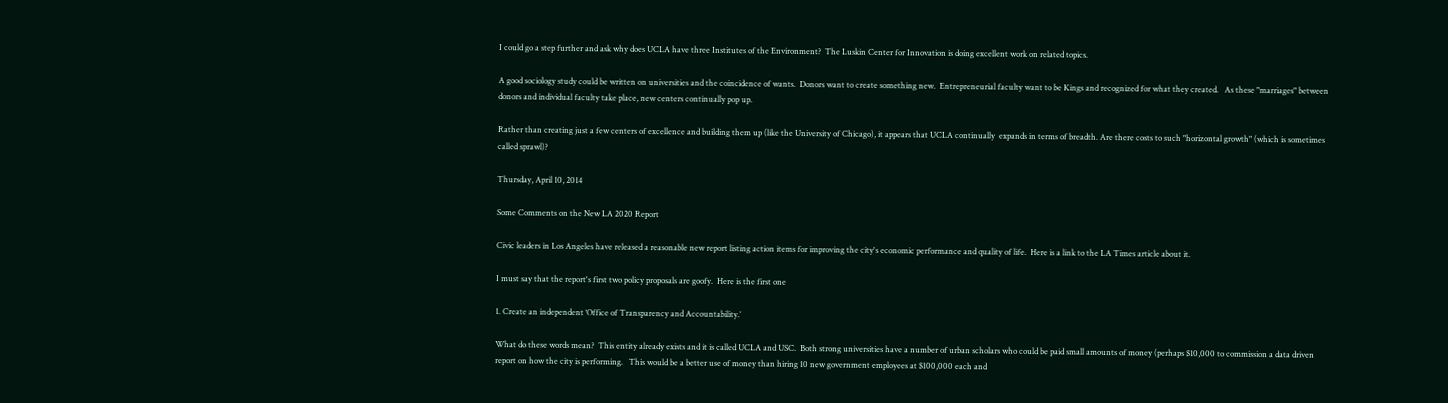I could go a step further and ask why does UCLA have three Institutes of the Environment?  The Luskin Center for Innovation is doing excellent work on related topics.

A good sociology study could be written on universities and the coincidence of wants.  Donors want to create something new.  Entrepreneurial faculty want to be Kings and recognized for what they created.   As these "marriages" between donors and individual faculty take place, new centers continually pop up.

Rather than creating just a few centers of excellence and building them up (like the University of Chicago), it appears that UCLA continually  expands in terms of breadth. Are there costs to such "horizontal growth" (which is sometimes called sprawl)?

Thursday, April 10, 2014

Some Comments on the New LA 2020 Report

Civic leaders in Los Angeles have released a reasonable new report listing action items for improving the city's economic performance and quality of life.  Here is a link to the LA Times article about it.

I must say that the report's first two policy proposals are goofy.  Here is the first one

1. Create an independent ‘Office of Transparency and Accountability.’

What do these words mean?  This entity already exists and it is called UCLA and USC.  Both strong universities have a number of urban scholars who could be paid small amounts of money (perhaps $10,000 to commission a data driven report on how the city is performing.   This would be a better use of money than hiring 10 new government employees at $100,000 each and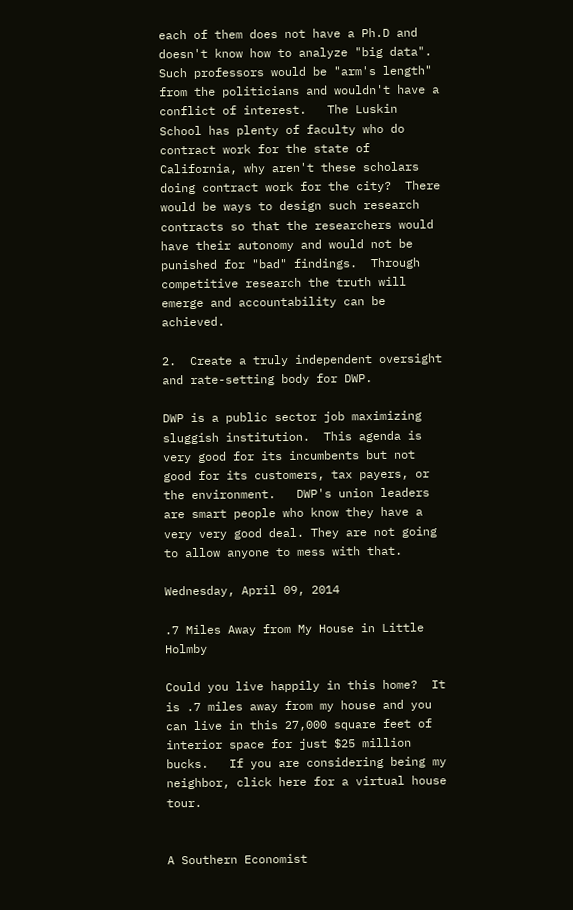each of them does not have a Ph.D and doesn't know how to analyze "big data".  Such professors would be "arm's length" from the politicians and wouldn't have a conflict of interest.   The Luskin School has plenty of faculty who do contract work for the state of California, why aren't these scholars doing contract work for the city?  There would be ways to design such research contracts so that the researchers would have their autonomy and would not be punished for "bad" findings.  Through competitive research the truth will emerge and accountability can be achieved.

2.  Create a truly independent oversight and rate-setting body for DWP.

DWP is a public sector job maximizing sluggish institution.  This agenda is very good for its incumbents but not good for its customers, tax payers, or the environment.   DWP's union leaders are smart people who know they have a very very good deal. They are not going to allow anyone to mess with that.

Wednesday, April 09, 2014

.7 Miles Away from My House in Little Holmby

Could you live happily in this home?  It is .7 miles away from my house and you can live in this 27,000 square feet of interior space for just $25 million bucks.   If you are considering being my neighbor, click here for a virtual house tour.


A Southern Economist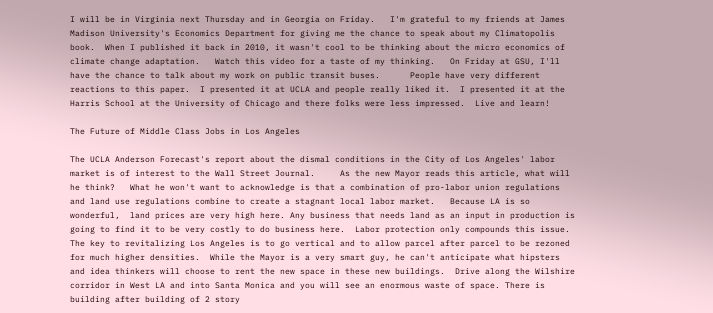I will be in Virginia next Thursday and in Georgia on Friday.   I'm grateful to my friends at James Madison University's Economics Department for giving me the chance to speak about my Climatopolis book.  When I published it back in 2010, it wasn't cool to be thinking about the micro economics of climate change adaptation.   Watch this video for a taste of my thinking.   On Friday at GSU, I'll have the chance to talk about my work on public transit buses.      People have very different reactions to this paper.  I presented it at UCLA and people really liked it.  I presented it at the Harris School at the University of Chicago and there folks were less impressed.  Live and learn!

The Future of Middle Class Jobs in Los Angeles

The UCLA Anderson Forecast's report about the dismal conditions in the City of Los Angeles' labor market is of interest to the Wall Street Journal.     As the new Mayor reads this article, what will he think?   What he won't want to acknowledge is that a combination of pro-labor union regulations and land use regulations combine to create a stagnant local labor market.   Because LA is so wonderful,  land prices are very high here. Any business that needs land as an input in production is going to find it to be very costly to do business here.  Labor protection only compounds this issue.  The key to revitalizing Los Angeles is to go vertical and to allow parcel after parcel to be rezoned for much higher densities.  While the Mayor is a very smart guy, he can't anticipate what hipsters and idea thinkers will choose to rent the new space in these new buildings.  Drive along the Wilshire corridor in West LA and into Santa Monica and you will see an enormous waste of space. There is building after building of 2 story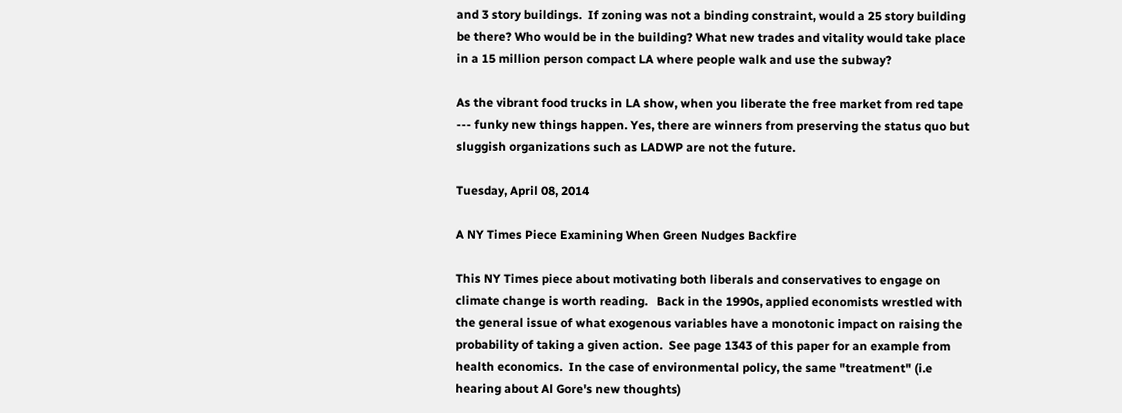and 3 story buildings.  If zoning was not a binding constraint, would a 25 story building be there? Who would be in the building? What new trades and vitality would take place in a 15 million person compact LA where people walk and use the subway?

As the vibrant food trucks in LA show, when you liberate the free market from red tape --- funky new things happen. Yes, there are winners from preserving the status quo but sluggish organizations such as LADWP are not the future.

Tuesday, April 08, 2014

A NY Times Piece Examining When Green Nudges Backfire

This NY Times piece about motivating both liberals and conservatives to engage on climate change is worth reading.   Back in the 1990s, applied economists wrestled with the general issue of what exogenous variables have a monotonic impact on raising the probability of taking a given action.  See page 1343 of this paper for an example from health economics.  In the case of environmental policy, the same "treatment" (i.e hearing about Al Gore's new thoughts)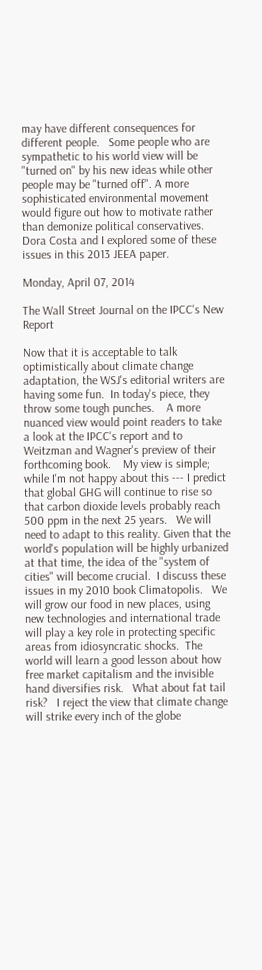may have different consequences for different people.   Some people who are sympathetic to his world view will be "turned on" by his new ideas while other people may be "turned off". A more sophisticated environmental movement would figure out how to motivate rather than demonize political conservatives.  Dora Costa and I explored some of these issues in this 2013 JEEA paper.

Monday, April 07, 2014

The Wall Street Journal on the IPCC's New Report

Now that it is acceptable to talk optimistically about climate change adaptation, the WSJ's editorial writers are having some fun.  In today's piece, they throw some tough punches.    A more nuanced view would point readers to take a look at the IPCC's report and to Weitzman and Wagner's preview of their forthcoming book.    My view is simple;  while I'm not happy about this --- I predict that global GHG will continue to rise so that carbon dioxide levels probably reach 500 ppm in the next 25 years.   We will need to adapt to this reality. Given that the world's population will be highly urbanized at that time, the idea of the "system of cities" will become crucial.  I discuss these issues in my 2010 book Climatopolis.   We will grow our food in new places, using new technologies and international trade will play a key role in protecting specific areas from idiosyncratic shocks.  The world will learn a good lesson about how free market capitalism and the invisible hand diversifies risk.   What about fat tail risk?   I reject the view that climate change will strike every inch of the globe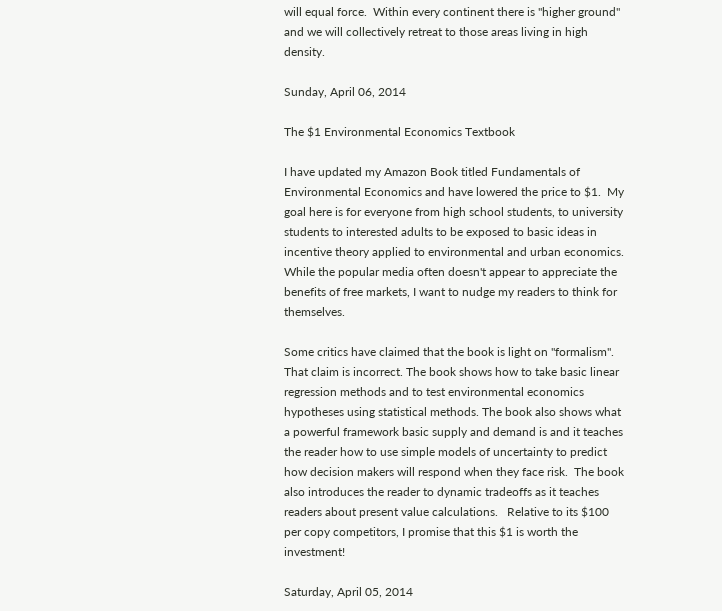will equal force.  Within every continent there is "higher ground" and we will collectively retreat to those areas living in high density.

Sunday, April 06, 2014

The $1 Environmental Economics Textbook

I have updated my Amazon Book titled Fundamentals of Environmental Economics and have lowered the price to $1.  My goal here is for everyone from high school students, to university students to interested adults to be exposed to basic ideas in incentive theory applied to environmental and urban economics.  While the popular media often doesn't appear to appreciate the benefits of free markets, I want to nudge my readers to think for themselves.

Some critics have claimed that the book is light on "formalism".  That claim is incorrect. The book shows how to take basic linear regression methods and to test environmental economics hypotheses using statistical methods. The book also shows what a powerful framework basic supply and demand is and it teaches the reader how to use simple models of uncertainty to predict how decision makers will respond when they face risk.  The book also introduces the reader to dynamic tradeoffs as it teaches readers about present value calculations.   Relative to its $100 per copy competitors, I promise that this $1 is worth the investment!

Saturday, April 05, 2014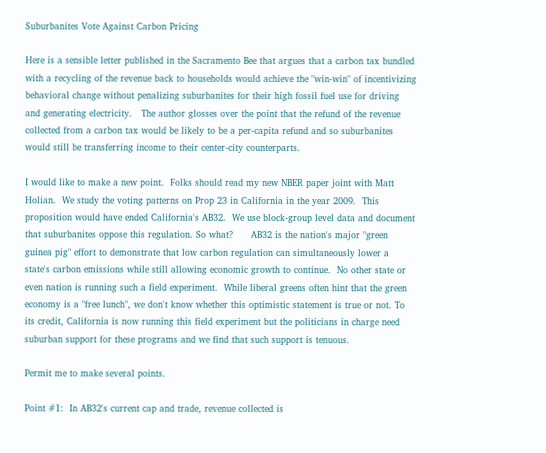Suburbanites Vote Against Carbon Pricing

Here is a sensible letter published in the Sacramento Bee that argues that a carbon tax bundled with a recycling of the revenue back to households would achieve the "win-win" of incentivizing behavioral change without penalizing suburbanites for their high fossil fuel use for driving and generating electricity.   The author glosses over the point that the refund of the revenue collected from a carbon tax would be likely to be a per-capita refund and so suburbanites would still be transferring income to their center-city counterparts.

I would like to make a new point.  Folks should read my new NBER paper joint with Matt Holian.  We study the voting patterns on Prop 23 in California in the year 2009.  This proposition would have ended California's AB32.  We use block-group level data and document that suburbanites oppose this regulation. So what?      AB32 is the nation's major "green guinea pig" effort to demonstrate that low carbon regulation can simultaneously lower a state's carbon emissions while still allowing economic growth to continue.  No other state or even nation is running such a field experiment.  While liberal greens often hint that the green economy is a "free lunch", we don't know whether this optimistic statement is true or not. To its credit, California is now running this field experiment but the politicians in charge need suburban support for these programs and we find that such support is tenuous.

Permit me to make several points.

Point #1:  In AB32's current cap and trade, revenue collected is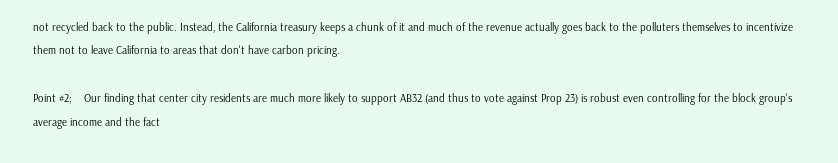not recycled back to the public. Instead, the California treasury keeps a chunk of it and much of the revenue actually goes back to the polluters themselves to incentivize them not to leave California to areas that don't have carbon pricing.

Point #2;    Our finding that center city residents are much more likely to support AB32 (and thus to vote against Prop 23) is robust even controlling for the block group's average income and the fact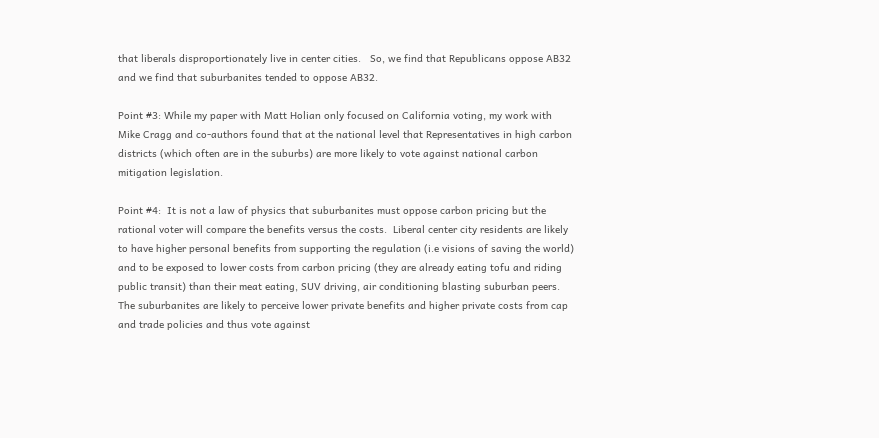that liberals disproportionately live in center cities.   So, we find that Republicans oppose AB32 and we find that suburbanites tended to oppose AB32.

Point #3: While my paper with Matt Holian only focused on California voting, my work with Mike Cragg and co-authors found that at the national level that Representatives in high carbon districts (which often are in the suburbs) are more likely to vote against national carbon mitigation legislation.

Point #4:  It is not a law of physics that suburbanites must oppose carbon pricing but the rational voter will compare the benefits versus the costs.  Liberal center city residents are likely to have higher personal benefits from supporting the regulation (i.e visions of saving the world) and to be exposed to lower costs from carbon pricing (they are already eating tofu and riding public transit) than their meat eating, SUV driving, air conditioning blasting suburban peers.  The suburbanites are likely to perceive lower private benefits and higher private costs from cap and trade policies and thus vote against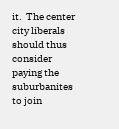it.  The center city liberals should thus consider paying the suburbanites to join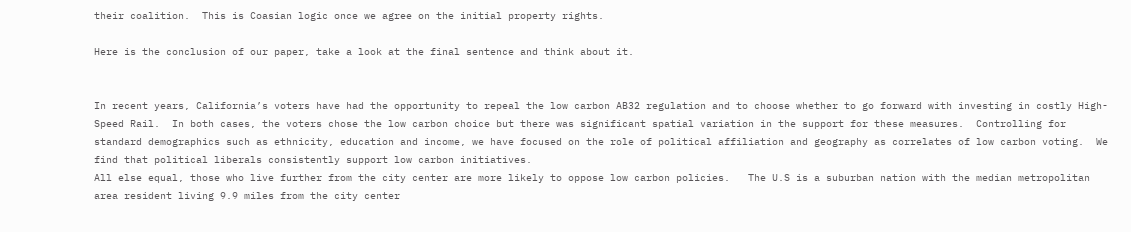their coalition.  This is Coasian logic once we agree on the initial property rights.

Here is the conclusion of our paper, take a look at the final sentence and think about it.


In recent years, California’s voters have had the opportunity to repeal the low carbon AB32 regulation and to choose whether to go forward with investing in costly High-Speed Rail.  In both cases, the voters chose the low carbon choice but there was significant spatial variation in the support for these measures.  Controlling for standard demographics such as ethnicity, education and income, we have focused on the role of political affiliation and geography as correlates of low carbon voting.  We find that political liberals consistently support low carbon initiatives.
All else equal, those who live further from the city center are more likely to oppose low carbon policies.   The U.S is a suburban nation with the median metropolitan area resident living 9.9 miles from the city center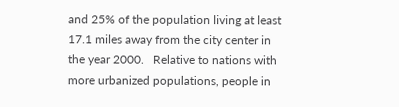and 25% of the population living at least 17.1 miles away from the city center in the year 2000.   Relative to nations with more urbanized populations, people in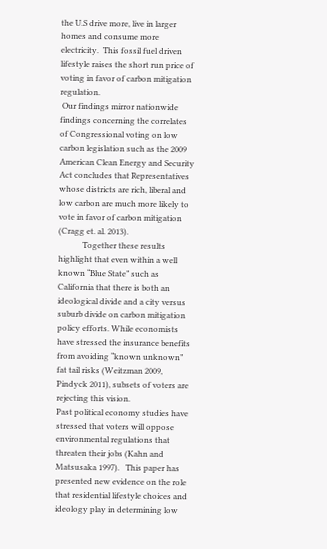the U.S drive more, live in larger homes and consume more electricity.  This fossil fuel driven lifestyle raises the short run price of voting in favor of carbon mitigation regulation.
 Our findings mirror nationwide findings concerning the correlates of Congressional voting on low carbon legislation such as the 2009 American Clean Energy and Security Act concludes that Representatives whose districts are rich, liberal and low carbon are much more likely to vote in favor of carbon mitigation (Cragg et. al. 2013).
            Together these results highlight that even within a well known “Blue State” such as California that there is both an ideological divide and a city versus suburb divide on carbon mitigation policy efforts. While economists have stressed the insurance benefits from avoiding “known unknown” fat tail risks (Weitzman 2009, Pindyck 2011), subsets of voters are rejecting this vision.
Past political economy studies have stressed that voters will oppose environmental regulations that threaten their jobs (Kahn and Matsusaka 1997).   This paper has presented new evidence on the role that residential lifestyle choices and ideology play in determining low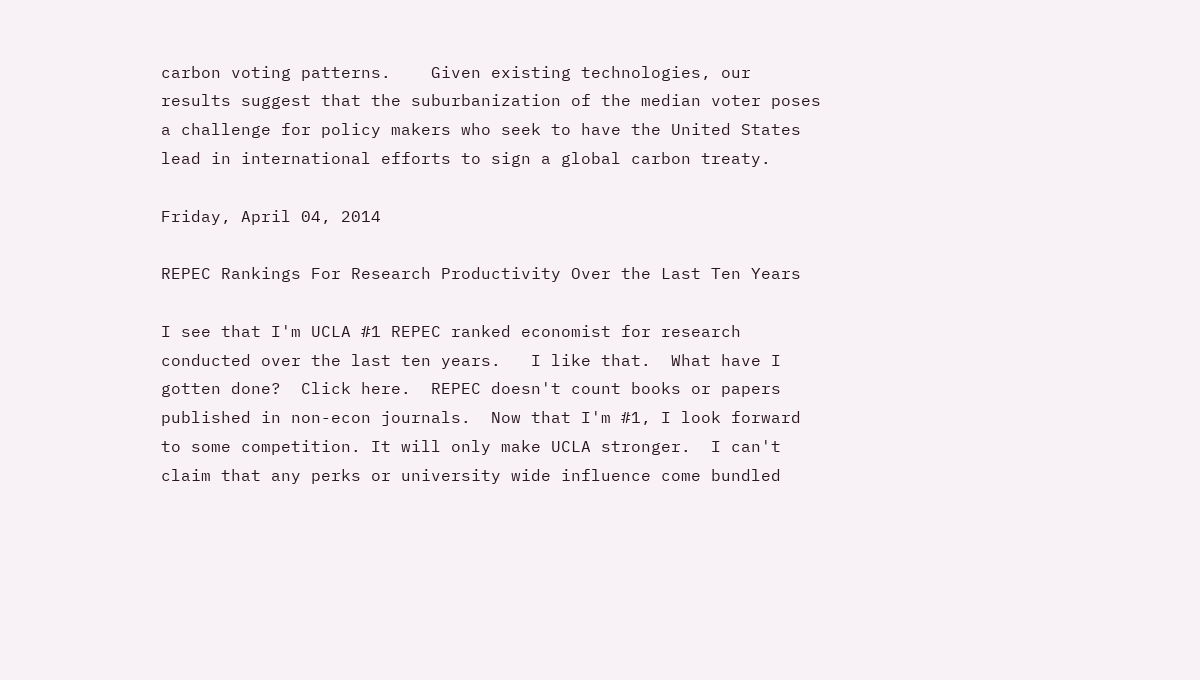carbon voting patterns.    Given existing technologies, our results suggest that the suburbanization of the median voter poses a challenge for policy makers who seek to have the United States lead in international efforts to sign a global carbon treaty.

Friday, April 04, 2014

REPEC Rankings For Research Productivity Over the Last Ten Years

I see that I'm UCLA #1 REPEC ranked economist for research conducted over the last ten years.   I like that.  What have I gotten done?  Click here.  REPEC doesn't count books or papers published in non-econ journals.  Now that I'm #1, I look forward to some competition. It will only make UCLA stronger.  I can't claim that any perks or university wide influence come bundled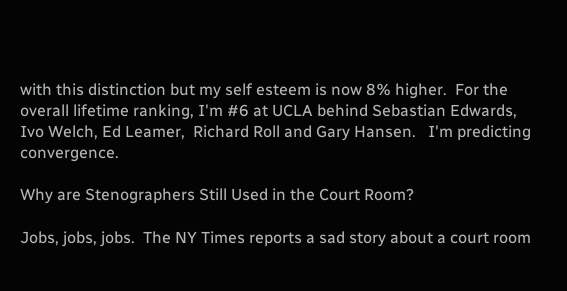with this distinction but my self esteem is now 8% higher.  For the overall lifetime ranking, I'm #6 at UCLA behind Sebastian Edwards, Ivo Welch, Ed Leamer,  Richard Roll and Gary Hansen.   I'm predicting convergence.

Why are Stenographers Still Used in the Court Room?

Jobs, jobs, jobs.  The NY Times reports a sad story about a court room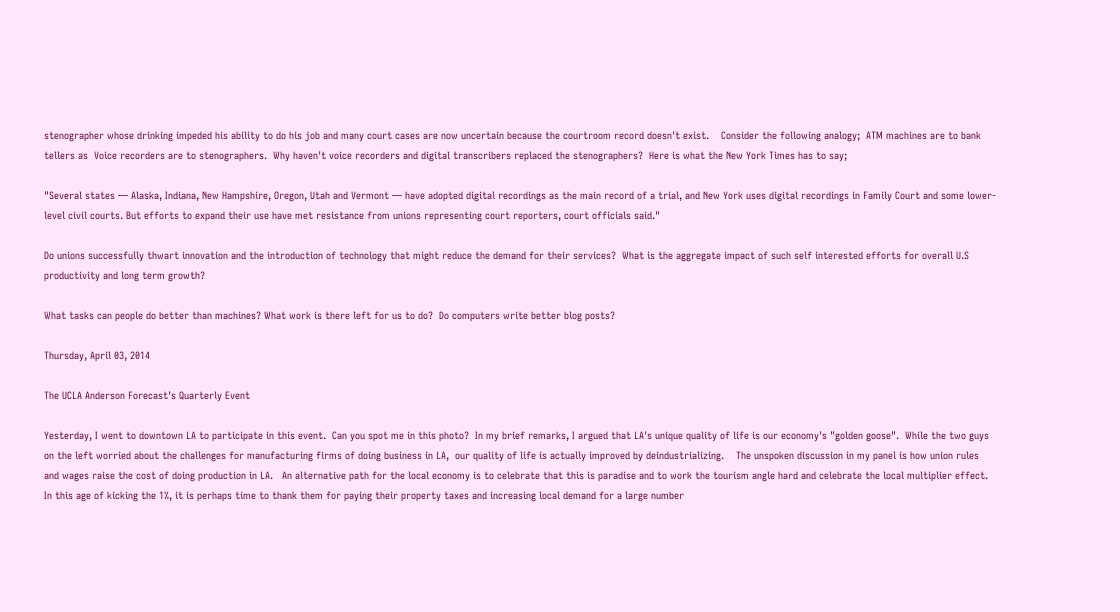stenographer whose drinking impeded his ability to do his job and many court cases are now uncertain because the courtroom record doesn't exist.    Consider the following analogy;  ATM machines are to bank tellers as  Voice recorders are to stenographers.  Why haven't voice recorders and digital transcribers replaced the stenographers?  Here is what the New York Times has to say;

"Several states — Alaska, Indiana, New Hampshire, Oregon, Utah and Vermont — have adopted digital recordings as the main record of a trial, and New York uses digital recordings in Family Court and some lower-level civil courts. But efforts to expand their use have met resistance from unions representing court reporters, court officials said."

Do unions successfully thwart innovation and the introduction of technology that might reduce the demand for their services?  What is the aggregate impact of such self interested efforts for overall U.S productivity and long term growth?

What tasks can people do better than machines? What work is there left for us to do?  Do computers write better blog posts?

Thursday, April 03, 2014

The UCLA Anderson Forecast's Quarterly Event

Yesterday, I went to downtown LA to participate in this event.  Can you spot me in this photo?  In my brief remarks, I argued that LA's unique quality of life is our economy's "golden goose".  While the two guys on the left worried about the challenges for manufacturing firms of doing business in LA,  our quality of life is actually improved by deindustrializing.    The unspoken discussion in my panel is how union rules and wages raise the cost of doing production in LA.   An alternative path for the local economy is to celebrate that this is paradise and to work the tourism angle hard and celebrate the local multiplier effect.     In this age of kicking the 1%, it is perhaps time to thank them for paying their property taxes and increasing local demand for a large number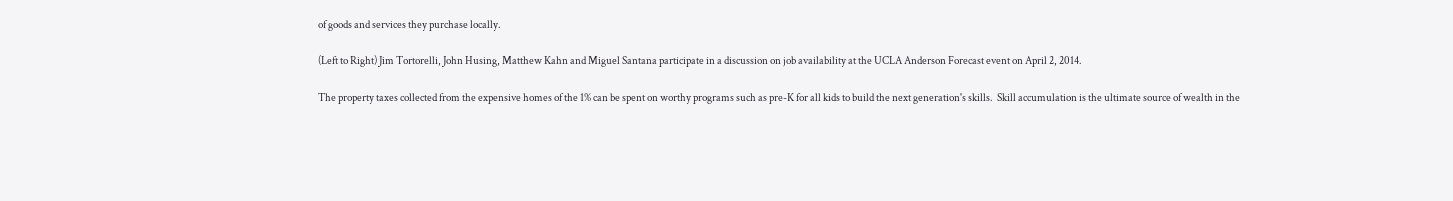of goods and services they purchase locally.

(Left to Right) Jim Tortorelli, John Husing, Matthew Kahn and Miguel Santana participate in a discussion on job availability at the UCLA Anderson Forecast event on April 2, 2014.

The property taxes collected from the expensive homes of the 1% can be spent on worthy programs such as pre-K for all kids to build the next generation's skills.  Skill accumulation is the ultimate source of wealth in the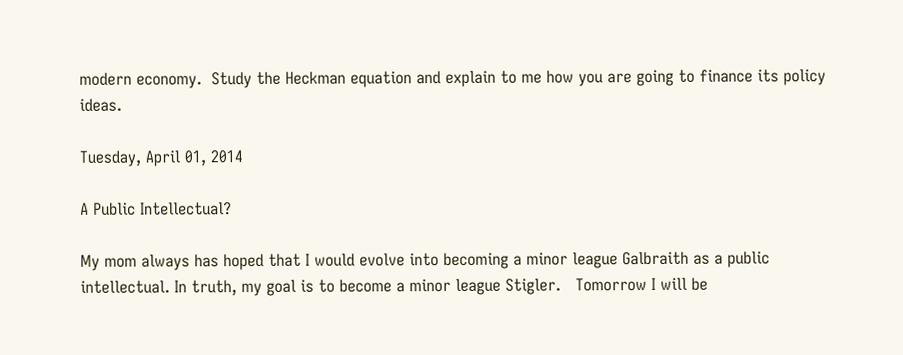modern economy.  Study the Heckman equation and explain to me how you are going to finance its policy ideas.

Tuesday, April 01, 2014

A Public Intellectual?

My mom always has hoped that I would evolve into becoming a minor league Galbraith as a public intellectual. In truth, my goal is to become a minor league Stigler.   Tomorrow I will be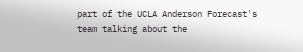part of the UCLA Anderson Forecast's team talking about the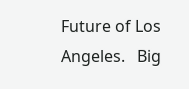Future of Los Angeles.   Big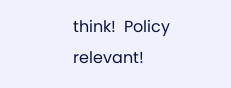think!  Policy relevant!